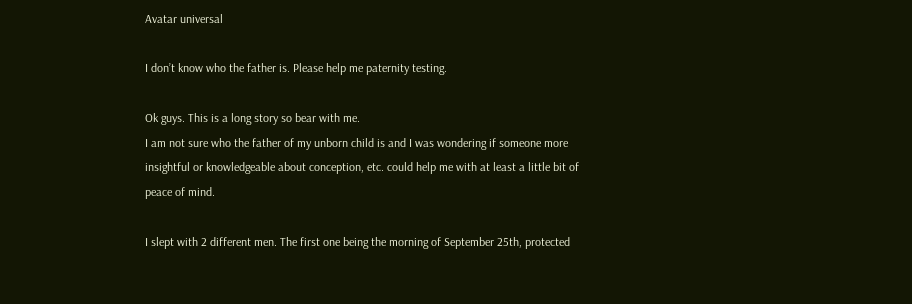Avatar universal

I don’t know who the father is. Please help me paternity testing.

Ok guys. This is a long story so bear with me.
I am not sure who the father of my unborn child is and I was wondering if someone more insightful or knowledgeable about conception, etc. could help me with at least a little bit of peace of mind.

I slept with 2 different men. The first one being the morning of September 25th, protected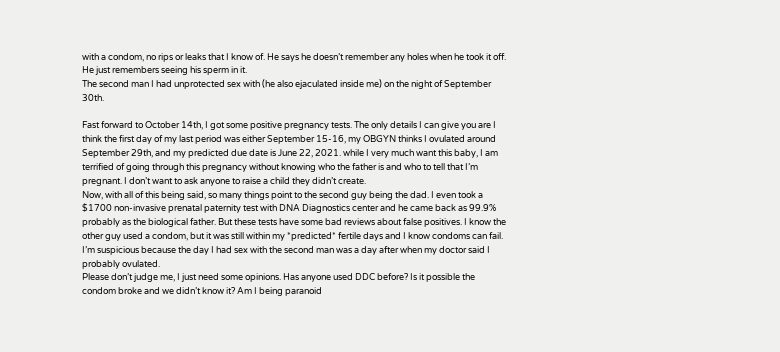with a condom, no rips or leaks that I know of. He says he doesn’t remember any holes when he took it off. He just remembers seeing his sperm in it.
The second man I had unprotected sex with (he also ejaculated inside me) on the night of September 30th.

Fast forward to October 14th, I got some positive pregnancy tests. The only details I can give you are I think the first day of my last period was either September 15-16, my OBGYN thinks I ovulated around September 29th, and my predicted due date is June 22, 2021. while I very much want this baby, I am terrified of going through this pregnancy without knowing who the father is and who to tell that I’m pregnant. I don’t want to ask anyone to raise a child they didn’t create.
Now, with all of this being said, so many things point to the second guy being the dad. I even took a $1700 non-invasive prenatal paternity test with DNA Diagnostics center and he came back as 99.9% probably as the biological father. But these tests have some bad reviews about false positives. I know the other guy used a condom, but it was still within my *predicted* fertile days and I know condoms can fail. I’m suspicious because the day I had sex with the second man was a day after when my doctor said I probably ovulated.
Please don’t judge me, I just need some opinions. Has anyone used DDC before? Is it possible the condom broke and we didn’t know it? Am I being paranoid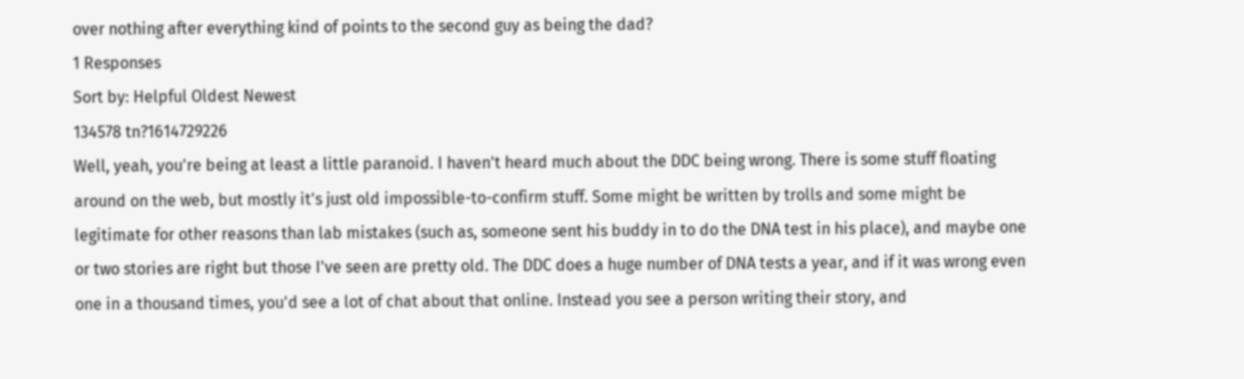over nothing after everything kind of points to the second guy as being the dad?
1 Responses
Sort by: Helpful Oldest Newest
134578 tn?1614729226
Well, yeah, you're being at least a little paranoid. I haven't heard much about the DDC being wrong. There is some stuff floating around on the web, but mostly it's just old impossible-to-confirm stuff. Some might be written by trolls and some might be legitimate for other reasons than lab mistakes (such as, someone sent his buddy in to do the DNA test in his place), and maybe one or two stories are right but those I've seen are pretty old. The DDC does a huge number of DNA tests a year, and if it was wrong even one in a thousand times, you'd see a lot of chat about that online. Instead you see a person writing their story, and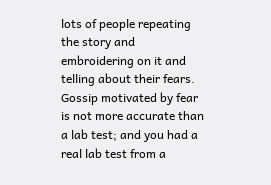lots of people repeating the story and embroidering on it and telling about their fears. Gossip motivated by fear is not more accurate than a lab test; and you had a real lab test from a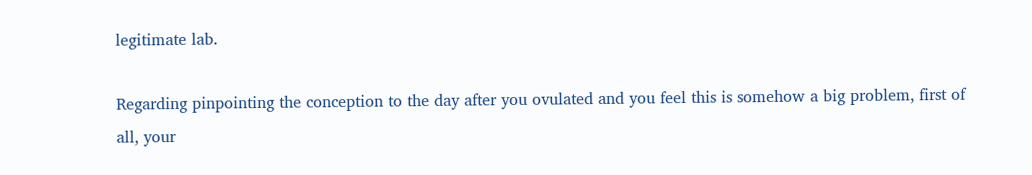legitimate lab.

Regarding pinpointing the conception to the day after you ovulated and you feel this is somehow a big problem, first of all, your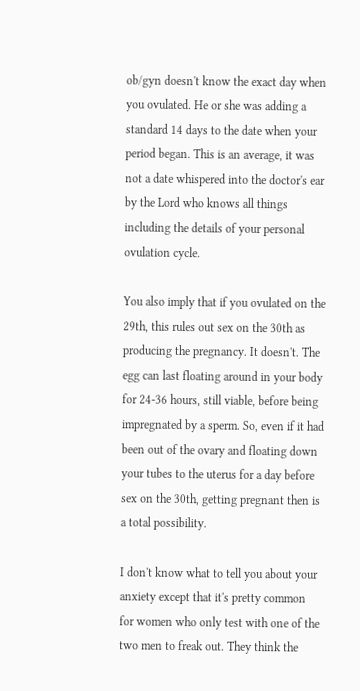ob/gyn doesn't know the exact day when you ovulated. He or she was adding a standard 14 days to the date when your period began. This is an average, it was not a date whispered into the doctor's ear by the Lord who knows all things including the details of your personal ovulation cycle.

You also imply that if you ovulated on the 29th, this rules out sex on the 30th as producing the pregnancy. It doesn't. The egg can last floating around in your body for 24-36 hours, still viable, before being impregnated by a sperm. So, even if it had been out of the ovary and floating down your tubes to the uterus for a day before sex on the 30th, getting pregnant then is a total possibility.

I don't know what to tell you about your anxiety except that it's pretty common for women who only test with one of the two men to freak out. They think the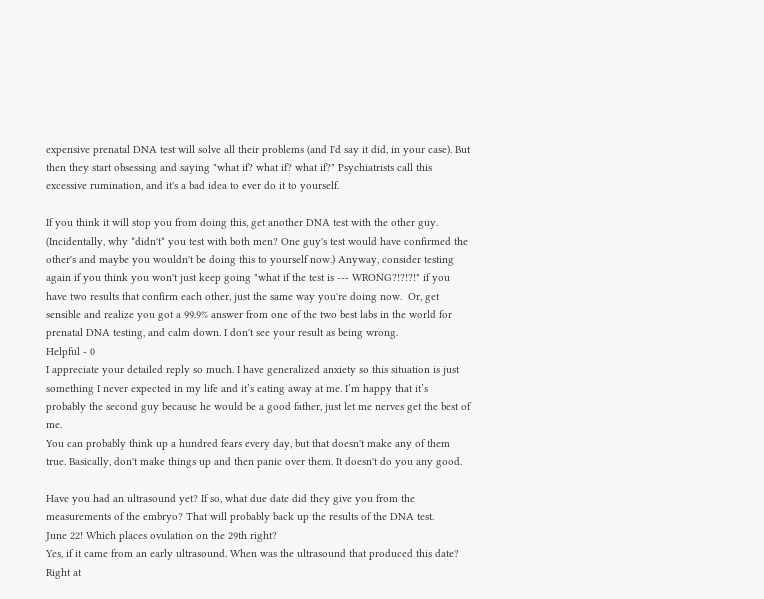expensive prenatal DNA test will solve all their problems (and I'd say it did, in your case). But then they start obsessing and saying "what if? what if? what if?" Psychiatrists call this excessive rumination, and it's a bad idea to ever do it to yourself.

If you think it will stop you from doing this, get another DNA test with the other guy. (Incidentally, why *didn't* you test with both men? One guy's test would have confirmed the other's and maybe you wouldn't be doing this to yourself now.) Anyway, consider testing again if you think you won't just keep going "what if the test is --- WRONG?!?!?!" if you have two results that confirm each other, just the same way you're doing now.  Or, get sensible and realize you got a 99.9% answer from one of the two best labs in the world for prenatal DNA testing, and calm down. I don't see your result as being wrong.
Helpful - 0
I appreciate your detailed reply so much. I have generalized anxiety so this situation is just something I never expected in my life and it’s eating away at me. I’m happy that it’s probably the second guy because he would be a good father, just let me nerves get the best of me.
You can probably think up a hundred fears every day, but that doesn't make any of them true. Basically, don't make things up and then panic over them. It doesn't do you any good.

Have you had an ultrasound yet? If so, what due date did they give you from the measurements of the embryo? That will probably back up the results of the DNA test.
June 22! Which places ovulation on the 29th right?
Yes, if it came from an early ultrasound. When was the ultrasound that produced this date?
Right at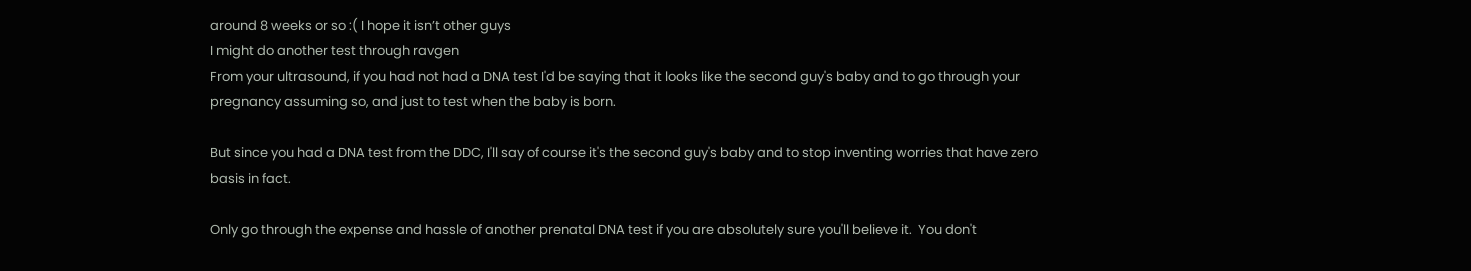around 8 weeks or so :( I hope it isn’t other guys
I might do another test through ravgen
From your ultrasound, if you had not had a DNA test I'd be saying that it looks like the second guy's baby and to go through your pregnancy assuming so, and just to test when the baby is born.

But since you had a DNA test from the DDC, I'll say of course it's the second guy's baby and to stop inventing worries that have zero basis in fact.

Only go through the expense and hassle of another prenatal DNA test if you are absolutely sure you'll believe it.  You don't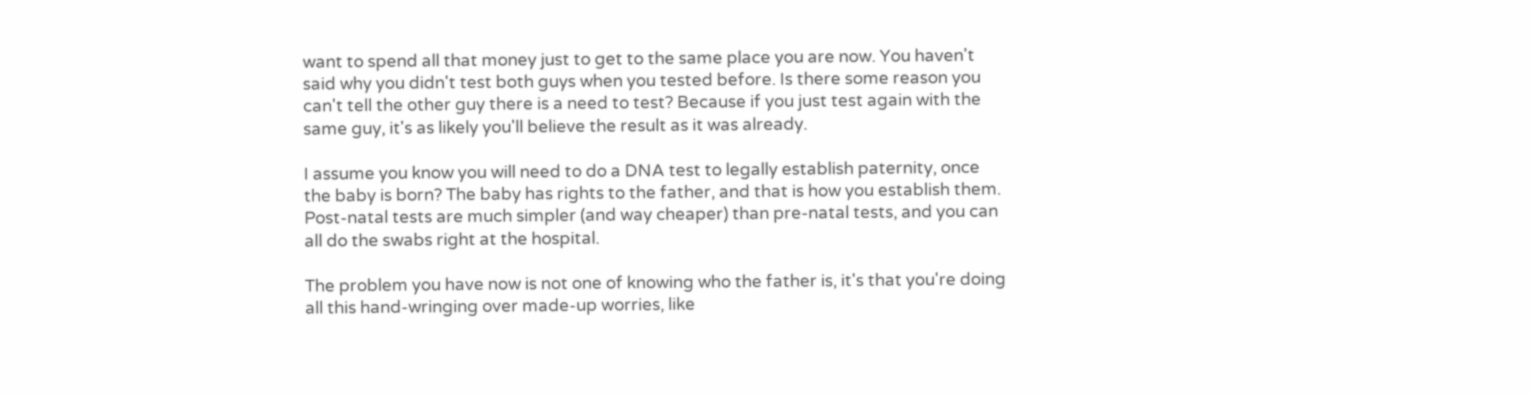want to spend all that money just to get to the same place you are now. You haven't said why you didn't test both guys when you tested before. Is there some reason you can't tell the other guy there is a need to test? Because if you just test again with the same guy, it's as likely you'll believe the result as it was already.

I assume you know you will need to do a DNA test to legally establish paternity, once the baby is born? The baby has rights to the father, and that is how you establish them. Post-natal tests are much simpler (and way cheaper) than pre-natal tests, and you can all do the swabs right at the hospital.

The problem you have now is not one of knowing who the father is, it's that you're doing all this hand-wringing over made-up worries, like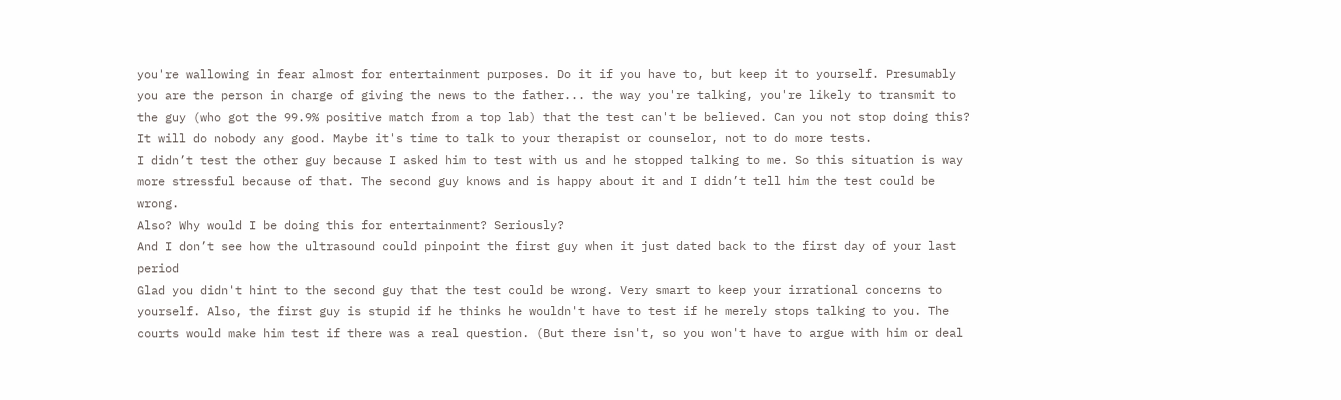you're wallowing in fear almost for entertainment purposes. Do it if you have to, but keep it to yourself. Presumably you are the person in charge of giving the news to the father... the way you're talking, you're likely to transmit to the guy (who got the 99.9% positive match from a top lab) that the test can't be believed. Can you not stop doing this? It will do nobody any good. Maybe it's time to talk to your therapist or counselor, not to do more tests.
I didn’t test the other guy because I asked him to test with us and he stopped talking to me. So this situation is way more stressful because of that. The second guy knows and is happy about it and I didn’t tell him the test could be wrong.
Also? Why would I be doing this for entertainment? Seriously?
And I don’t see how the ultrasound could pinpoint the first guy when it just dated back to the first day of your last period
Glad you didn't hint to the second guy that the test could be wrong. Very smart to keep your irrational concerns to yourself. Also, the first guy is stupid if he thinks he wouldn't have to test if he merely stops talking to you. The courts would make him test if there was a real question. (But there isn't, so you won't have to argue with him or deal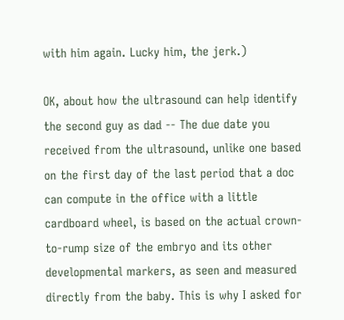with him again. Lucky him, the jerk.)

OK, about how the ultrasound can help identify the second guy as dad -- The due date you received from the ultrasound, unlike one based on the first day of the last period that a doc can compute in the office with a little cardboard wheel, is based on the actual crown-to-rump size of the embryo and its other developmental markers, as seen and measured directly from the baby. This is why I asked for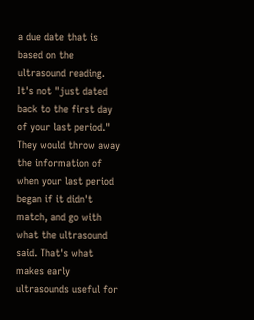a due date that is based on the ultrasound reading. It's not "just dated back to the first day of your last period." They would throw away the information of when your last period began if it didn't match, and go with what the ultrasound said. That's what makes early ultrasounds useful for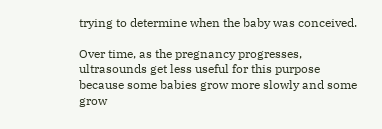trying to determine when the baby was conceived.

Over time, as the pregnancy progresses, ultrasounds get less useful for this purpose because some babies grow more slowly and some grow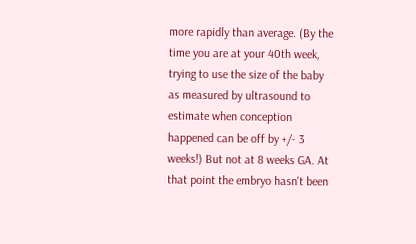more rapidly than average. (By the time you are at your 40th week, trying to use the size of the baby as measured by ultrasound to estimate when conception happened can be off by +/- 3 weeks!) But not at 8 weeks GA. At that point the embryo hasn't been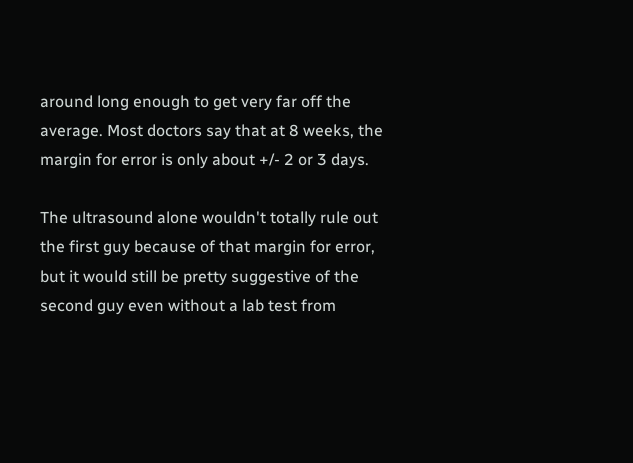around long enough to get very far off the average. Most doctors say that at 8 weeks, the margin for error is only about +/- 2 or 3 days.

The ultrasound alone wouldn't totally rule out the first guy because of that margin for error, but it would still be pretty suggestive of the second guy even without a lab test from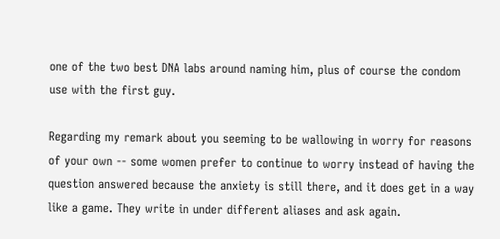one of the two best DNA labs around naming him, plus of course the condom use with the first guy.

Regarding my remark about you seeming to be wallowing in worry for reasons of your own -- some women prefer to continue to worry instead of having the question answered because the anxiety is still there, and it does get in a way like a game. They write in under different aliases and ask again.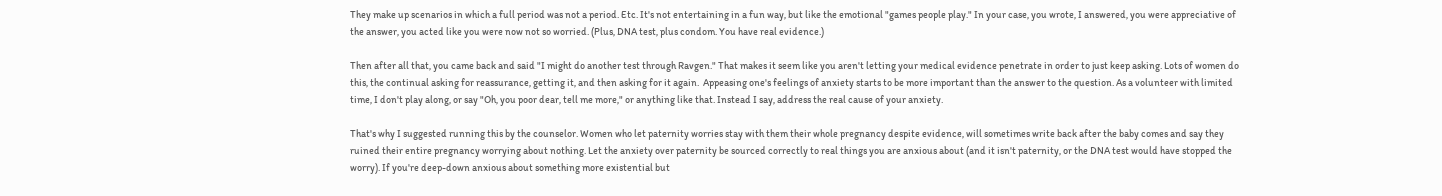They make up scenarios in which a full period was not a period. Etc. It's not entertaining in a fun way, but like the emotional "games people play." In your case, you wrote, I answered, you were appreciative of the answer, you acted like you were now not so worried. (Plus, DNA test, plus condom. You have real evidence.)

Then after all that, you came back and said "I might do another test through Ravgen." That makes it seem like you aren't letting your medical evidence penetrate in order to just keep asking. Lots of women do this, the continual asking for reassurance, getting it, and then asking for it again.  Appeasing one's feelings of anxiety starts to be more important than the answer to the question. As a volunteer with limited time, I don't play along, or say "Oh, you poor dear, tell me more," or anything like that. Instead I say, address the real cause of your anxiety.

That's why I suggested running this by the counselor. Women who let paternity worries stay with them their whole pregnancy despite evidence, will sometimes write back after the baby comes and say they ruined their entire pregnancy worrying about nothing. Let the anxiety over paternity be sourced correctly to real things you are anxious about (and it isn't paternity, or the DNA test would have stopped the worry). If you're deep-down anxious about something more existential but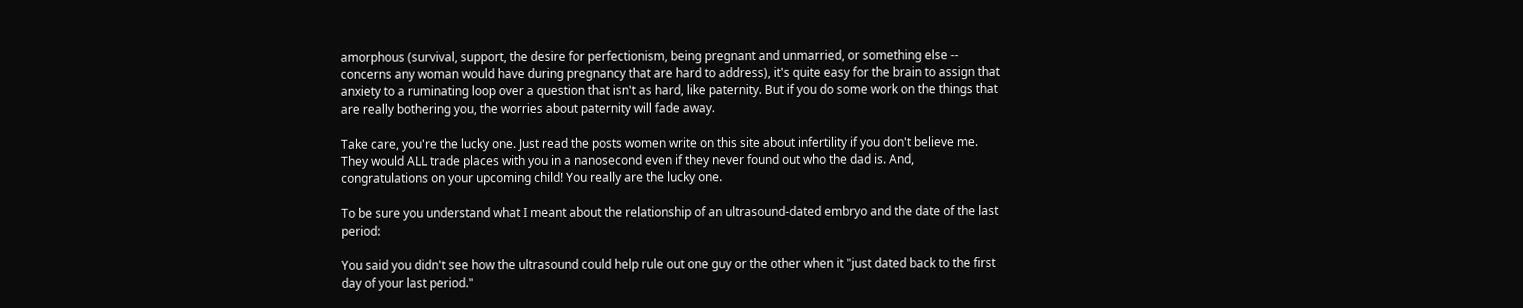amorphous (survival, support, the desire for perfectionism, being pregnant and unmarried, or something else -- concerns any woman would have during pregnancy that are hard to address), it's quite easy for the brain to assign that anxiety to a ruminating loop over a question that isn't as hard, like paternity. But if you do some work on the things that are really bothering you, the worries about paternity will fade away.

Take care, you're the lucky one. Just read the posts women write on this site about infertility if you don't believe me. They would ALL trade places with you in a nanosecond even if they never found out who the dad is. And, congratulations on your upcoming child! You really are the lucky one.

To be sure you understand what I meant about the relationship of an ultrasound-dated embryo and the date of the last period:

You said you didn't see how the ultrasound could help rule out one guy or the other when it "just dated back to the first day of your last period."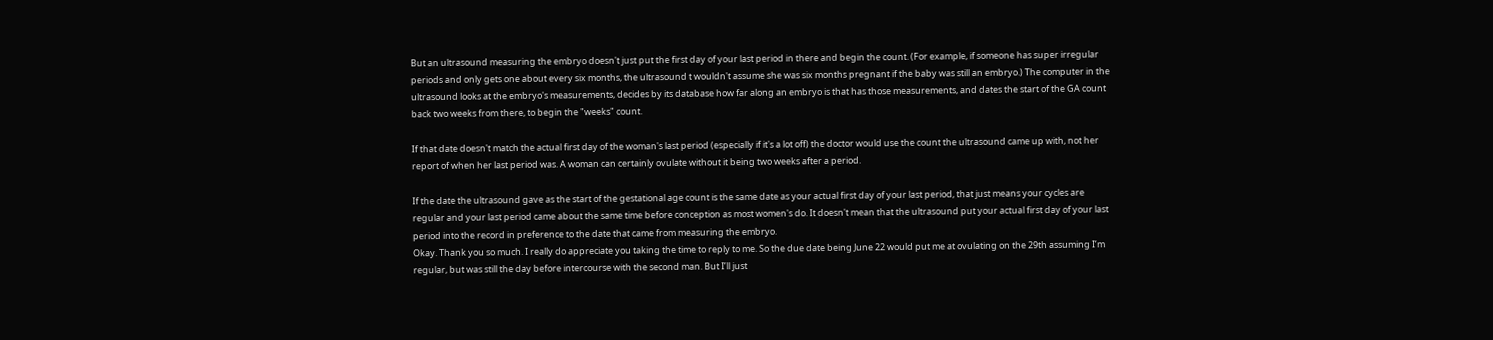But an ultrasound measuring the embryo doesn't just put the first day of your last period in there and begin the count. (For example, if someone has super irregular periods and only gets one about every six months, the ultrasound t wouldn't assume she was six months pregnant if the baby was still an embryo.) The computer in the ultrasound looks at the embryo's measurements, decides by its database how far along an embryo is that has those measurements, and dates the start of the GA count back two weeks from there, to begin the "weeks" count.

If that date doesn't match the actual first day of the woman's last period (especially if it's a lot off) the doctor would use the count the ultrasound came up with, not her report of when her last period was. A woman can certainly ovulate without it being two weeks after a period.

If the date the ultrasound gave as the start of the gestational age count is the same date as your actual first day of your last period, that just means your cycles are regular and your last period came about the same time before conception as most women's do. It doesn't mean that the ultrasound put your actual first day of your last period into the record in preference to the date that came from measuring the embryo.
Okay. Thank you so much. I really do appreciate you taking the time to reply to me. So the due date being June 22 would put me at ovulating on the 29th assuming I’m regular, but was still the day before intercourse with the second man. But I’ll just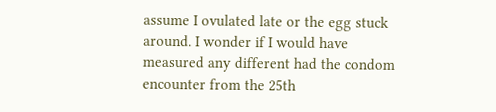assume I ovulated late or the egg stuck around. I wonder if I would have measured any different had the condom encounter from the 25th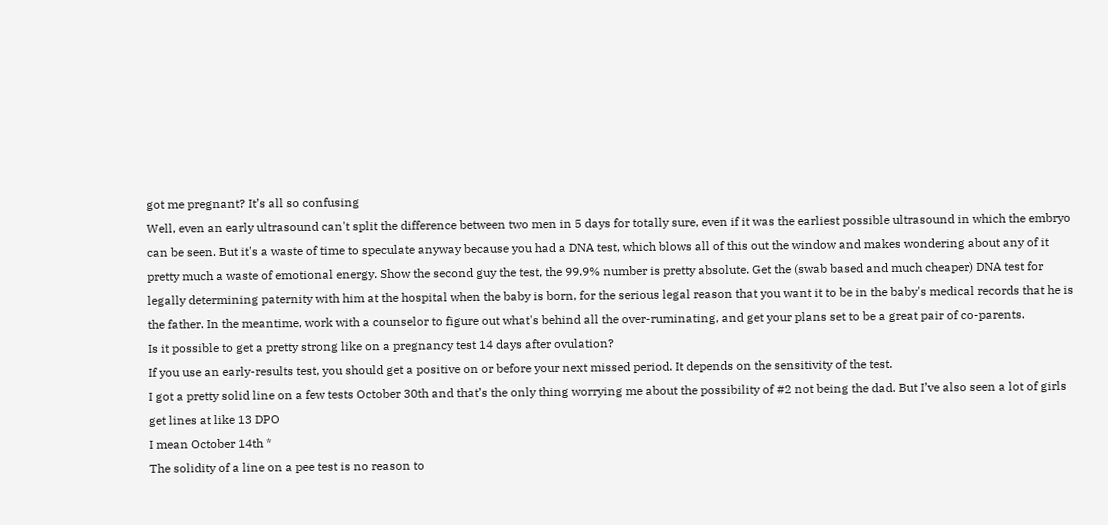got me pregnant? It’s all so confusing
Well, even an early ultrasound can't split the difference between two men in 5 days for totally sure, even if it was the earliest possible ultrasound in which the embryo can be seen. But it's a waste of time to speculate anyway because you had a DNA test, which blows all of this out the window and makes wondering about any of it pretty much a waste of emotional energy. Show the second guy the test, the 99.9% number is pretty absolute. Get the (swab based and much cheaper) DNA test for legally determining paternity with him at the hospital when the baby is born, for the serious legal reason that you want it to be in the baby's medical records that he is the father. In the meantime, work with a counselor to figure out what's behind all the over-ruminating, and get your plans set to be a great pair of co-parents.
Is it possible to get a pretty strong like on a pregnancy test 14 days after ovulation?
If you use an early-results test, you should get a positive on or before your next missed period. It depends on the sensitivity of the test.
I got a pretty solid line on a few tests October 30th and that’s the only thing worrying me about the possibility of #2 not being the dad. But I’ve also seen a lot of girls get lines at like 13 DPO
I mean October 14th *
The solidity of a line on a pee test is no reason to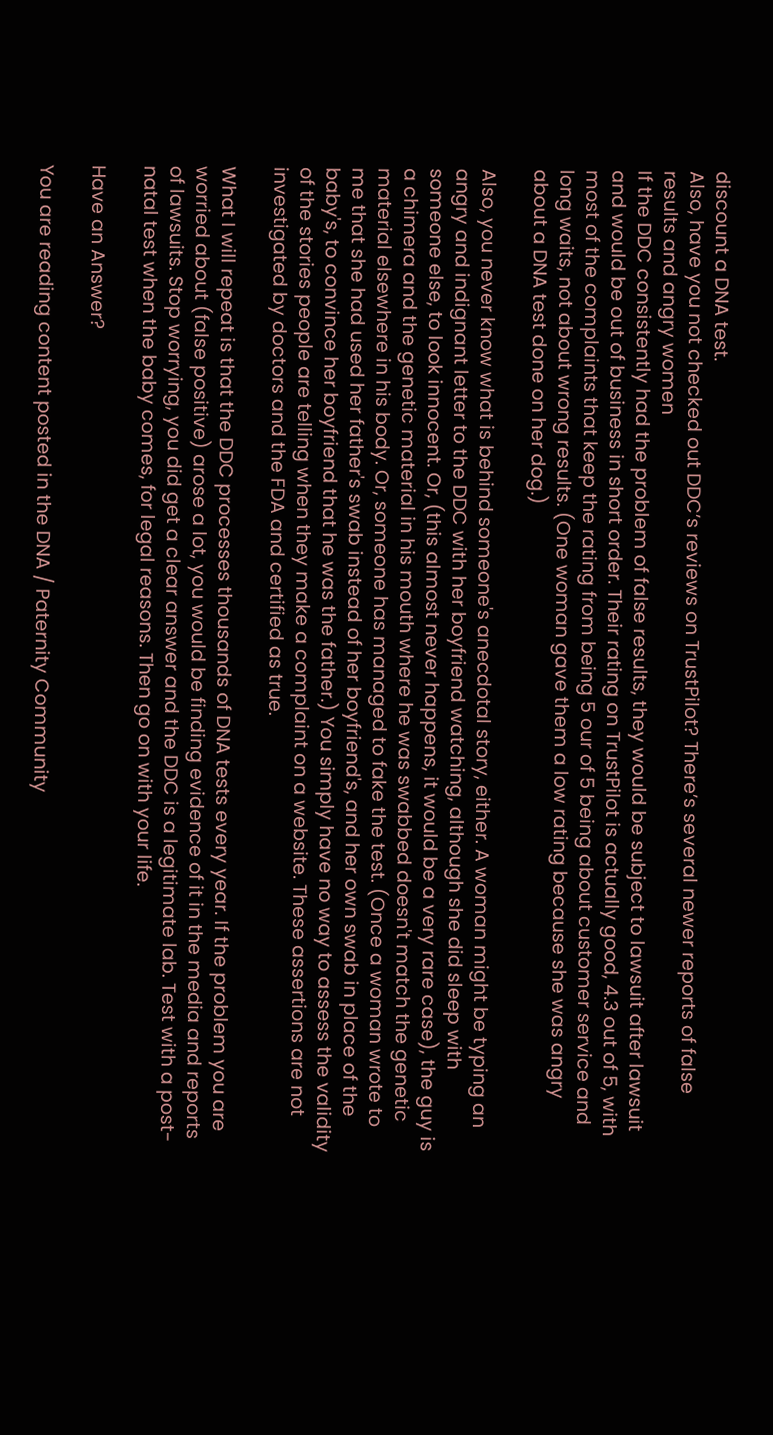discount a DNA test.
Also, have you not checked out DDC’s reviews on TrustPilot? There’s several newer reports of false results and angry women
If the DDC consistently had the problem of false results, they would be subject to lawsuit after lawsuit and would be out of business in short order. Their rating on TrustPilot is actually good, 4.3 out of 5, with most of the complaints that keep the rating from being 5 our of 5 being about customer service and long waits, not about wrong results. (One woman gave them a low rating because she was angry about a DNA test done on her dog.)

Also, you never know what is behind someone's anecdotal story, either. A woman might be typing an angry and indignant letter to the DDC with her boyfriend watching, although she did sleep with someone else, to look innocent. Or, (this almost never happens, it would be a very rare case), the guy is a chimera and the genetic material in his mouth where he was swabbed doesn't match the genetic material elsewhere in his body. Or, someone has managed to fake the test. (Once a woman wrote to me that she had used her father's swab instead of her boyfriend's, and her own swab in place of the baby's, to convince her boyfriend that he was the father.) You simply have no way to assess the validity of the stories people are telling when they make a complaint on a website. These assertions are not investigated by doctors and the FDA and certified as true.

What I will repeat is that the DDC processes thousands of DNA tests every year. If the problem you are worried about (false positive) arose a lot, you would be finding evidence of it in the media and reports of lawsuits. Stop worrying, you did get a clear answer and the DDC is a legitimate lab. Test with a post-natal test when the baby comes, for legal reasons. Then go on with your life.

Have an Answer?

You are reading content posted in the DNA / Paternity Community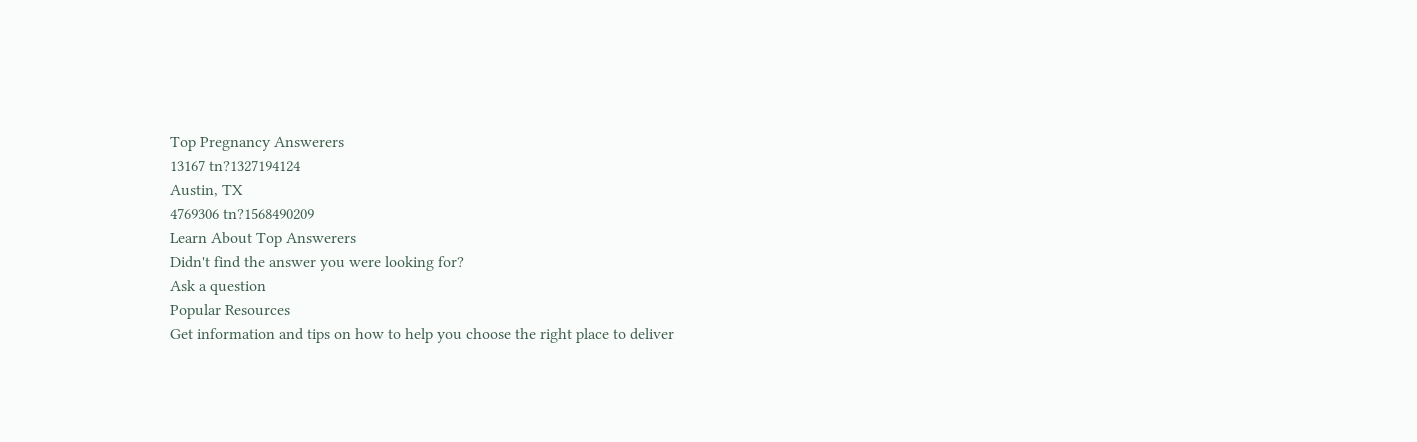Top Pregnancy Answerers
13167 tn?1327194124
Austin, TX
4769306 tn?1568490209
Learn About Top Answerers
Didn't find the answer you were looking for?
Ask a question
Popular Resources
Get information and tips on how to help you choose the right place to deliver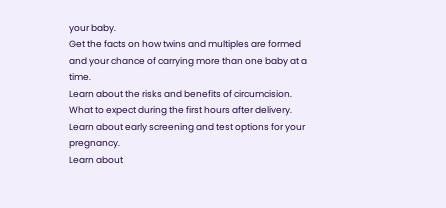your baby.
Get the facts on how twins and multiples are formed and your chance of carrying more than one baby at a time.
Learn about the risks and benefits of circumcision.
What to expect during the first hours after delivery.
Learn about early screening and test options for your pregnancy.
Learn about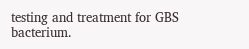testing and treatment for GBS bacterium.